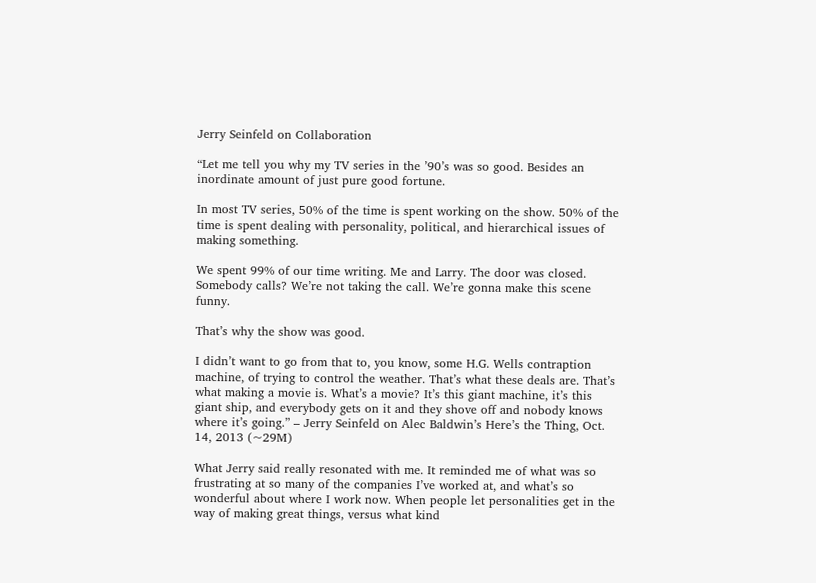Jerry Seinfeld on Collaboration

“Let me tell you why my TV series in the ’90’s was so good. Besides an inordinate amount of just pure good fortune.

In most TV series, 50% of the time is spent working on the show. 50% of the time is spent dealing with personality, political, and hierarchical issues of making something.

We spent 99% of our time writing. Me and Larry. The door was closed. Somebody calls? We’re not taking the call. We’re gonna make this scene funny.

That’s why the show was good.

I didn’t want to go from that to, you know, some H.G. Wells contraption machine, of trying to control the weather. That’s what these deals are. That’s what making a movie is. What’s a movie? It’s this giant machine, it’s this giant ship, and everybody gets on it and they shove off and nobody knows where it’s going.” – Jerry Seinfeld on Alec Baldwin’s Here’s the Thing, Oct. 14, 2013 (~29M)

What Jerry said really resonated with me. It reminded me of what was so frustrating at so many of the companies I’ve worked at, and what’s so wonderful about where I work now. When people let personalities get in the way of making great things, versus what kind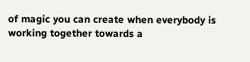of magic you can create when everybody is working together towards a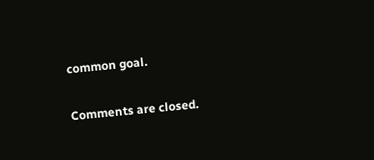common goal.

Comments are closed.